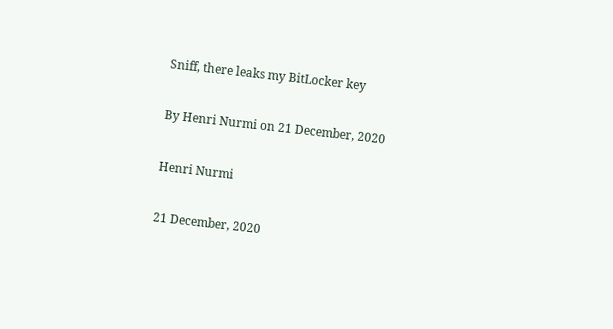Sniff, there leaks my BitLocker key

By Henri Nurmi on 21 December, 2020

Henri Nurmi

21 December, 2020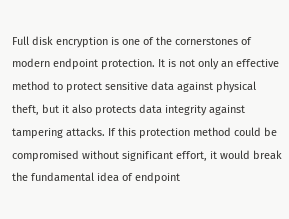Full disk encryption is one of the cornerstones of modern endpoint protection. It is not only an effective method to protect sensitive data against physical theft, but it also protects data integrity against tampering attacks. If this protection method could be compromised without significant effort, it would break the fundamental idea of endpoint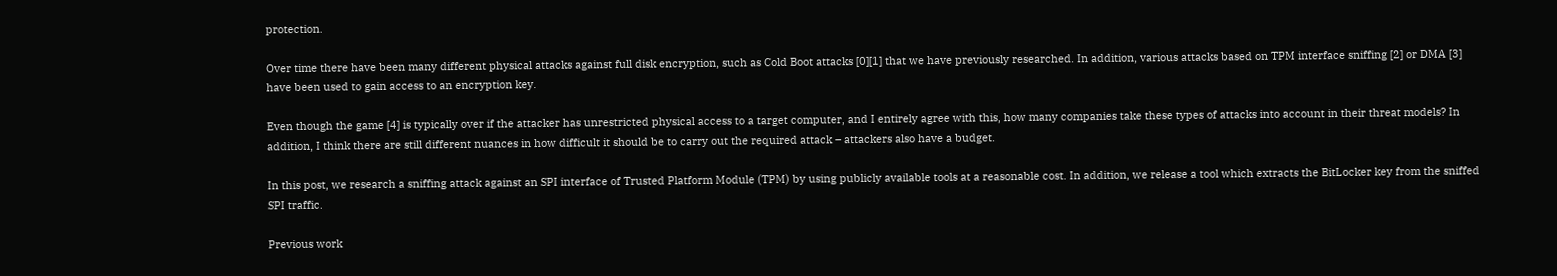protection.

Over time there have been many different physical attacks against full disk encryption, such as Cold Boot attacks [0][1] that we have previously researched. In addition, various attacks based on TPM interface sniffing [2] or DMA [3] have been used to gain access to an encryption key.

Even though the game [4] is typically over if the attacker has unrestricted physical access to a target computer, and I entirely agree with this, how many companies take these types of attacks into account in their threat models? In addition, I think there are still different nuances in how difficult it should be to carry out the required attack – attackers also have a budget.

In this post, we research a sniffing attack against an SPI interface of Trusted Platform Module (TPM) by using publicly available tools at a reasonable cost. In addition, we release a tool which extracts the BitLocker key from the sniffed SPI traffic.

Previous work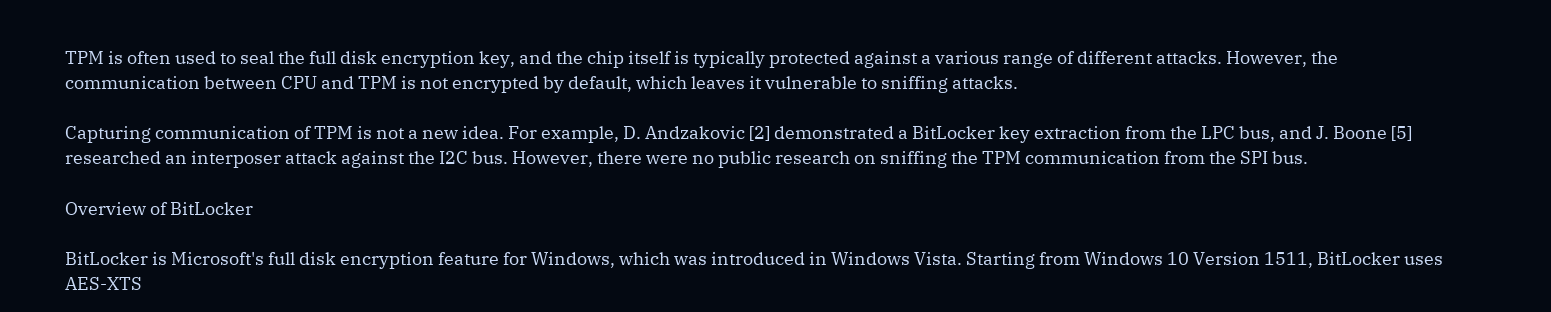TPM is often used to seal the full disk encryption key, and the chip itself is typically protected against a various range of different attacks. However, the communication between CPU and TPM is not encrypted by default, which leaves it vulnerable to sniffing attacks.

Capturing communication of TPM is not a new idea. For example, D. Andzakovic [2] demonstrated a BitLocker key extraction from the LPC bus, and J. Boone [5] researched an interposer attack against the I2C bus. However, there were no public research on sniffing the TPM communication from the SPI bus.

Overview of BitLocker

BitLocker is Microsoft's full disk encryption feature for Windows, which was introduced in Windows Vista. Starting from Windows 10 Version 1511, BitLocker uses AES-XTS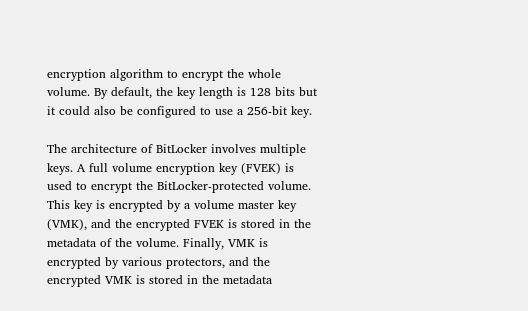encryption algorithm to encrypt the whole volume. By default, the key length is 128 bits but it could also be configured to use a 256-bit key.

The architecture of BitLocker involves multiple keys. A full volume encryption key (FVEK) is used to encrypt the BitLocker-protected volume. This key is encrypted by a volume master key (VMK), and the encrypted FVEK is stored in the metadata of the volume. Finally, VMK is encrypted by various protectors, and the encrypted VMK is stored in the metadata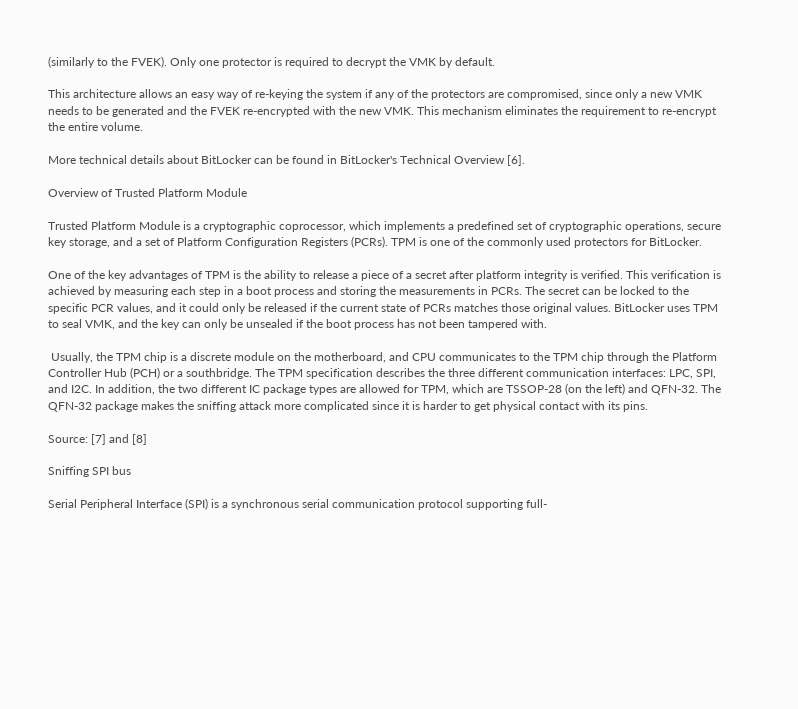(similarly to the FVEK). Only one protector is required to decrypt the VMK by default.

This architecture allows an easy way of re-keying the system if any of the protectors are compromised, since only a new VMK needs to be generated and the FVEK re-encrypted with the new VMK. This mechanism eliminates the requirement to re-encrypt the entire volume.

More technical details about BitLocker can be found in BitLocker's Technical Overview [6].

Overview of Trusted Platform Module

Trusted Platform Module is a cryptographic coprocessor, which implements a predefined set of cryptographic operations, secure key storage, and a set of Platform Configuration Registers (PCRs). TPM is one of the commonly used protectors for BitLocker.

One of the key advantages of TPM is the ability to release a piece of a secret after platform integrity is verified. This verification is achieved by measuring each step in a boot process and storing the measurements in PCRs. The secret can be locked to the specific PCR values, and it could only be released if the current state of PCRs matches those original values. BitLocker uses TPM to seal VMK, and the key can only be unsealed if the boot process has not been tampered with.

 Usually, the TPM chip is a discrete module on the motherboard, and CPU communicates to the TPM chip through the Platform Controller Hub (PCH) or a southbridge. The TPM specification describes the three different communication interfaces: LPC, SPI, and I2C. In addition, the two different IC package types are allowed for TPM, which are TSSOP-28 (on the left) and QFN-32. The QFN-32 package makes the sniffing attack more complicated since it is harder to get physical contact with its pins.

Source: [7] and [8]

Sniffing SPI bus

Serial Peripheral Interface (SPI) is a synchronous serial communication protocol supporting full-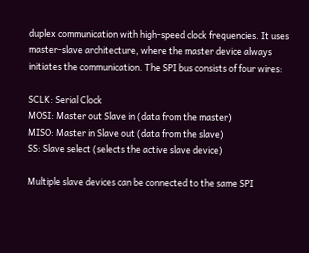duplex communication with high-speed clock frequencies. It uses master-slave architecture, where the master device always initiates the communication. The SPI bus consists of four wires:

SCLK: Serial Clock
MOSI: Master out Slave in (data from the master)
MISO: Master in Slave out (data from the slave)
SS: Slave select (selects the active slave device)

Multiple slave devices can be connected to the same SPI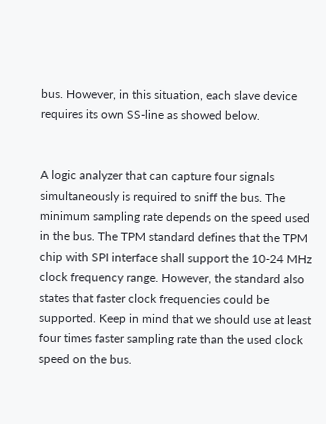bus. However, in this situation, each slave device requires its own SS-line as showed below.


A logic analyzer that can capture four signals simultaneously is required to sniff the bus. The minimum sampling rate depends on the speed used in the bus. The TPM standard defines that the TPM chip with SPI interface shall support the 10-24 MHz clock frequency range. However, the standard also states that faster clock frequencies could be supported. Keep in mind that we should use at least four times faster sampling rate than the used clock speed on the bus.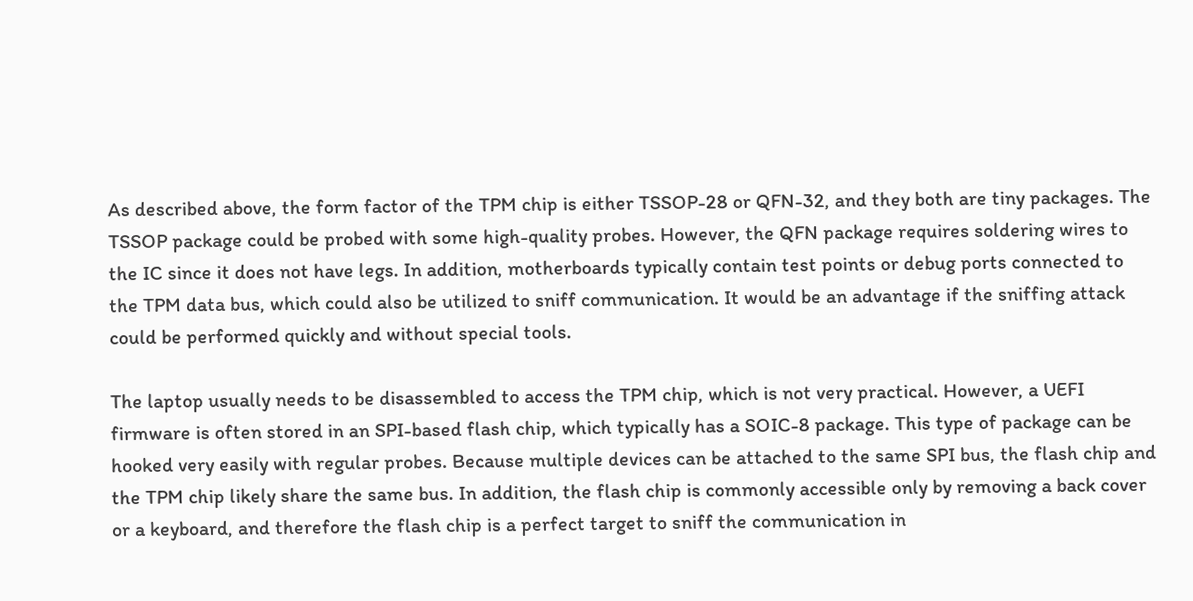As described above, the form factor of the TPM chip is either TSSOP-28 or QFN-32, and they both are tiny packages. The TSSOP package could be probed with some high-quality probes. However, the QFN package requires soldering wires to the IC since it does not have legs. In addition, motherboards typically contain test points or debug ports connected to the TPM data bus, which could also be utilized to sniff communication. It would be an advantage if the sniffing attack could be performed quickly and without special tools.

The laptop usually needs to be disassembled to access the TPM chip, which is not very practical. However, a UEFI firmware is often stored in an SPI-based flash chip, which typically has a SOIC-8 package. This type of package can be hooked very easily with regular probes. Because multiple devices can be attached to the same SPI bus, the flash chip and the TPM chip likely share the same bus. In addition, the flash chip is commonly accessible only by removing a back cover or a keyboard, and therefore the flash chip is a perfect target to sniff the communication in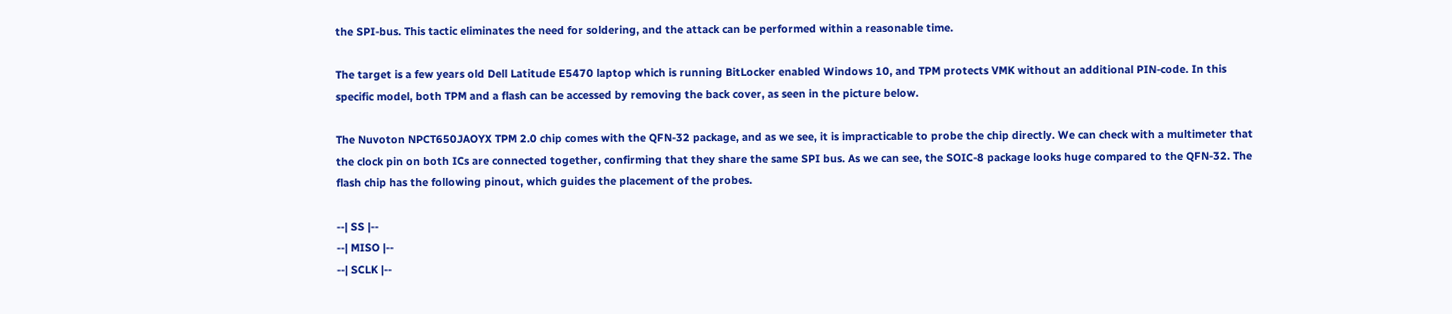the SPI-bus. This tactic eliminates the need for soldering, and the attack can be performed within a reasonable time.

The target is a few years old Dell Latitude E5470 laptop which is running BitLocker enabled Windows 10, and TPM protects VMK without an additional PIN-code. In this specific model, both TPM and a flash can be accessed by removing the back cover, as seen in the picture below.

The Nuvoton NPCT650JAOYX TPM 2.0 chip comes with the QFN-32 package, and as we see, it is impracticable to probe the chip directly. We can check with a multimeter that the clock pin on both ICs are connected together, confirming that they share the same SPI bus. As we can see, the SOIC-8 package looks huge compared to the QFN-32. The flash chip has the following pinout, which guides the placement of the probes.

--| SS |--
--| MISO |--
--| SCLK |--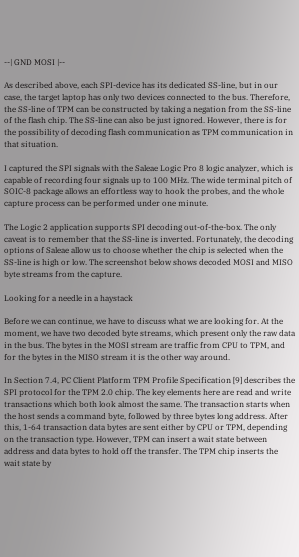--| GND MOSI |--

As described above, each SPI-device has its dedicated SS-line, but in our case, the target laptop has only two devices connected to the bus. Therefore, the SS-line of TPM can be constructed by taking a negation from the SS-line of the flash chip. The SS-line can also be just ignored. However, there is for the possibility of decoding flash communication as TPM communication in that situation.

I captured the SPI signals with the Saleae Logic Pro 8 logic analyzer, which is capable of recording four signals up to 100 MHz. The wide terminal pitch of SOIC-8 package allows an effortless way to hook the probes, and the whole capture process can be performed under one minute.

The Logic 2 application supports SPI decoding out-of-the-box. The only caveat is to remember that the SS-line is inverted. Fortunately, the decoding options of Saleae allow us to choose whether the chip is selected when the SS-line is high or low. The screenshot below shows decoded MOSI and MISO byte streams from the capture.

Looking for a needle in a haystack

Before we can continue, we have to discuss what we are looking for. At the moment, we have two decoded byte streams, which present only the raw data in the bus. The bytes in the MOSI stream are traffic from CPU to TPM, and for the bytes in the MISO stream it is the other way around.

In Section 7.4, PC Client Platform TPM Profile Specification [9] describes the SPI protocol for the TPM 2.0 chip. The key elements here are read and write transactions which both look almost the same. The transaction starts when the host sends a command byte, followed by three bytes long address. After this, 1-64 transaction data bytes are sent either by CPU or TPM, depending on the transaction type. However, TPM can insert a wait state between address and data bytes to hold off the transfer. The TPM chip inserts the wait state by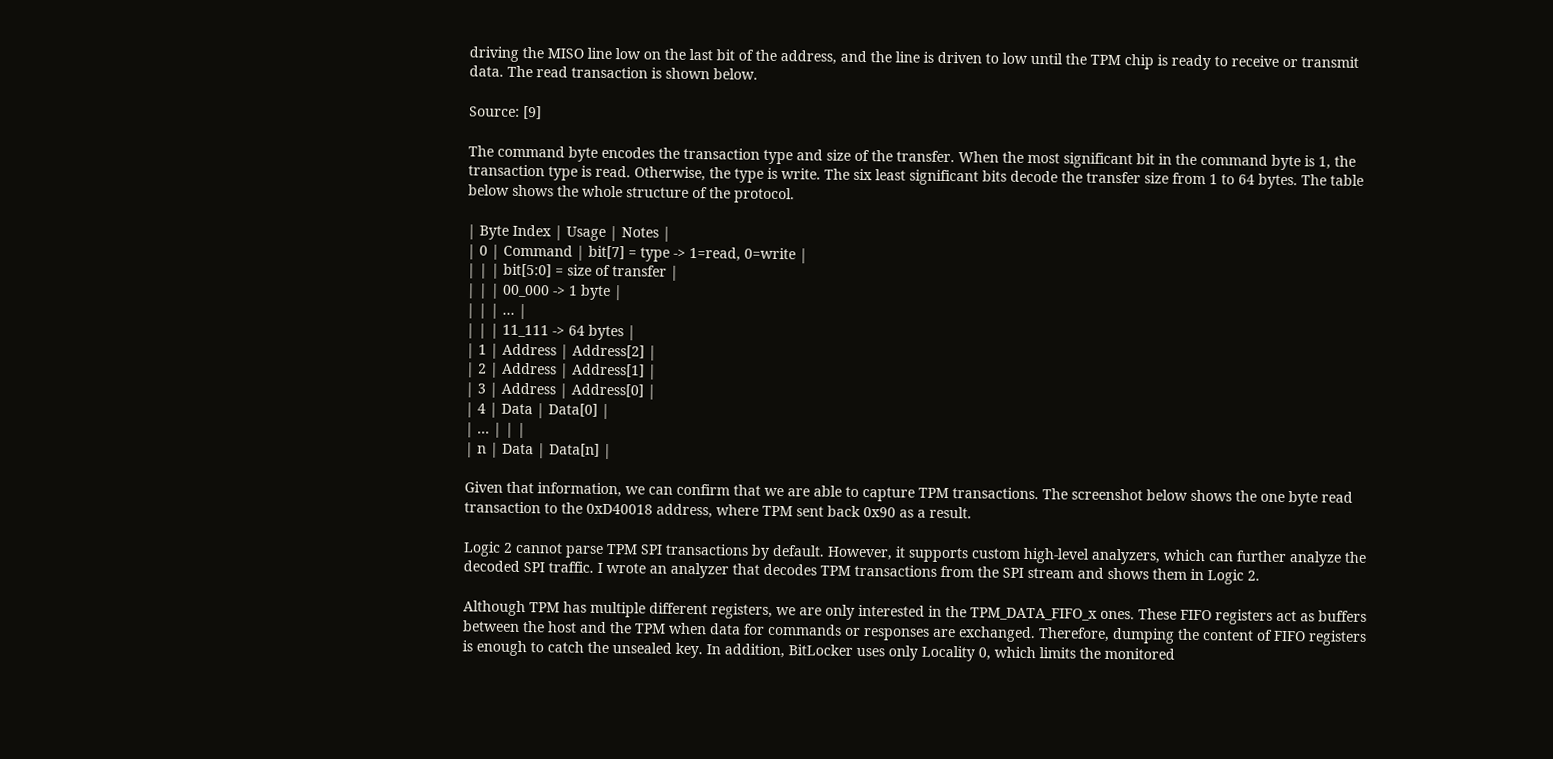driving the MISO line low on the last bit of the address, and the line is driven to low until the TPM chip is ready to receive or transmit data. The read transaction is shown below.

Source: [9]

The command byte encodes the transaction type and size of the transfer. When the most significant bit in the command byte is 1, the transaction type is read. Otherwise, the type is write. The six least significant bits decode the transfer size from 1 to 64 bytes. The table below shows the whole structure of the protocol.

| Byte Index | Usage | Notes |
| 0 | Command | bit[7] = type -> 1=read, 0=write |
| | | bit[5:0] = size of transfer |
| | | 00_000 -> 1 byte |
| | | ... |
| | | 11_111 -> 64 bytes |
| 1 | Address | Address[2] |
| 2 | Address | Address[1] |
| 3 | Address | Address[0] |
| 4 | Data | Data[0] |
| ... | | |
| n | Data | Data[n] |

Given that information, we can confirm that we are able to capture TPM transactions. The screenshot below shows the one byte read transaction to the 0xD40018 address, where TPM sent back 0x90 as a result.

Logic 2 cannot parse TPM SPI transactions by default. However, it supports custom high-level analyzers, which can further analyze the decoded SPI traffic. I wrote an analyzer that decodes TPM transactions from the SPI stream and shows them in Logic 2.

Although TPM has multiple different registers, we are only interested in the TPM_DATA_FIFO_x ones. These FIFO registers act as buffers between the host and the TPM when data for commands or responses are exchanged. Therefore, dumping the content of FIFO registers is enough to catch the unsealed key. In addition, BitLocker uses only Locality 0, which limits the monitored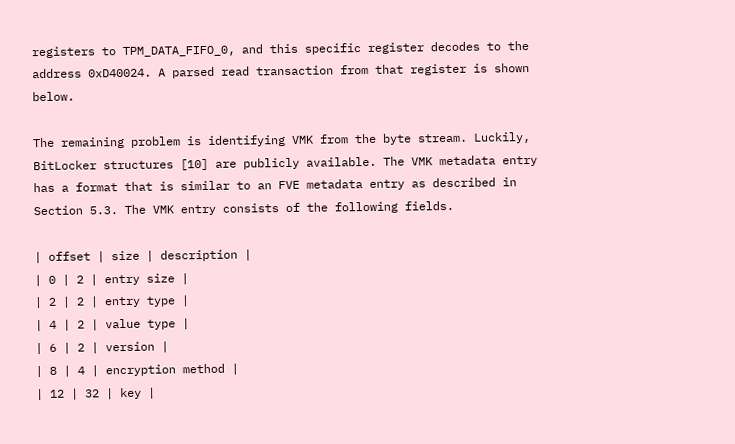registers to TPM_DATA_FIFO_0, and this specific register decodes to the address 0xD40024. A parsed read transaction from that register is shown below.

The remaining problem is identifying VMK from the byte stream. Luckily, BitLocker structures [10] are publicly available. The VMK metadata entry has a format that is similar to an FVE metadata entry as described in Section 5.3. The VMK entry consists of the following fields.

| offset | size | description |
| 0 | 2 | entry size |
| 2 | 2 | entry type |
| 4 | 2 | value type |
| 6 | 2 | version |
| 8 | 4 | encryption method |
| 12 | 32 | key |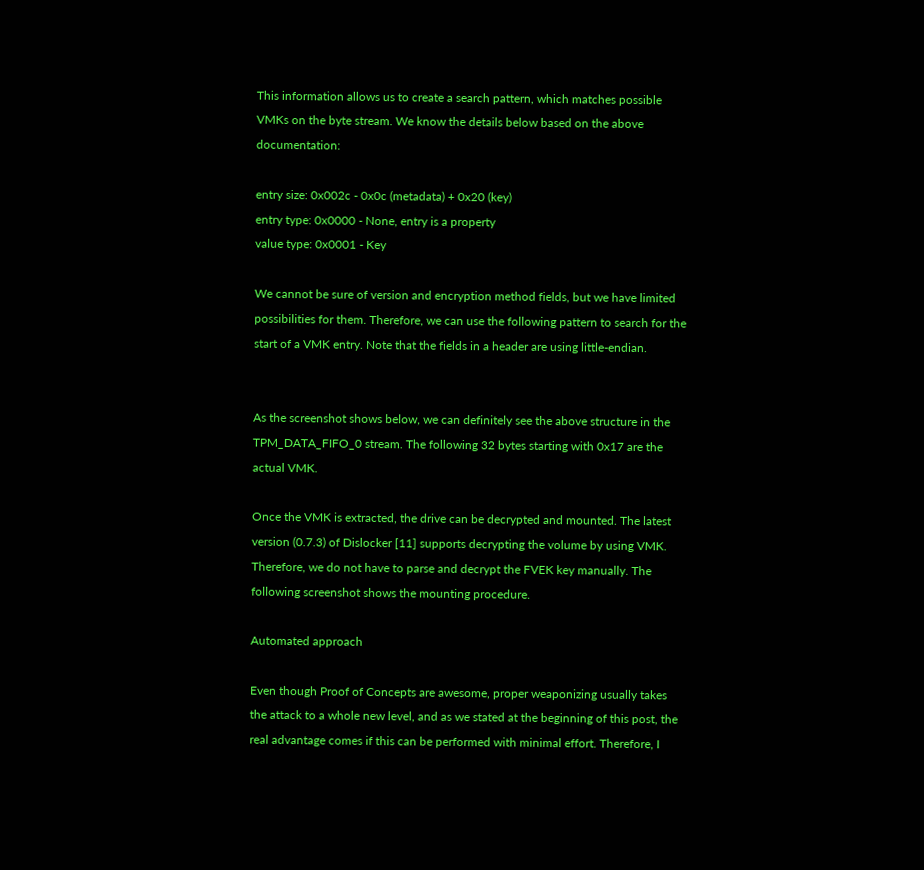This information allows us to create a search pattern, which matches possible VMKs on the byte stream. We know the details below based on the above documentation:

entry size: 0x002c - 0x0c (metadata) + 0x20 (key)
entry type: 0x0000 - None, entry is a property
value type: 0x0001 - Key

We cannot be sure of version and encryption method fields, but we have limited possibilities for them. Therefore, we can use the following pattern to search for the start of a VMK entry. Note that the fields in a header are using little-endian.


As the screenshot shows below, we can definitely see the above structure in the TPM_DATA_FIFO_0 stream. The following 32 bytes starting with 0x17 are the actual VMK.

Once the VMK is extracted, the drive can be decrypted and mounted. The latest version (0.7.3) of Dislocker [11] supports decrypting the volume by using VMK. Therefore, we do not have to parse and decrypt the FVEK key manually. The following screenshot shows the mounting procedure.

Automated approach

Even though Proof of Concepts are awesome, proper weaponizing usually takes the attack to a whole new level, and as we stated at the beginning of this post, the real advantage comes if this can be performed with minimal effort. Therefore, I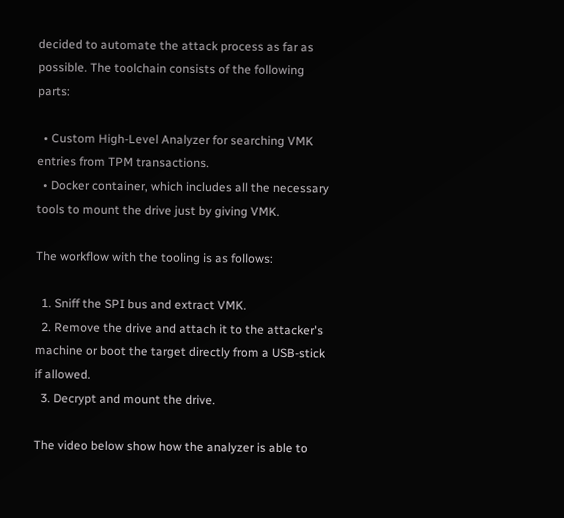decided to automate the attack process as far as possible. The toolchain consists of the following parts:

  • Custom High-Level Analyzer for searching VMK entries from TPM transactions.
  • Docker container, which includes all the necessary tools to mount the drive just by giving VMK.

The workflow with the tooling is as follows:

  1. Sniff the SPI bus and extract VMK.
  2. Remove the drive and attach it to the attacker's machine or boot the target directly from a USB-stick if allowed.
  3. Decrypt and mount the drive.

The video below show how the analyzer is able to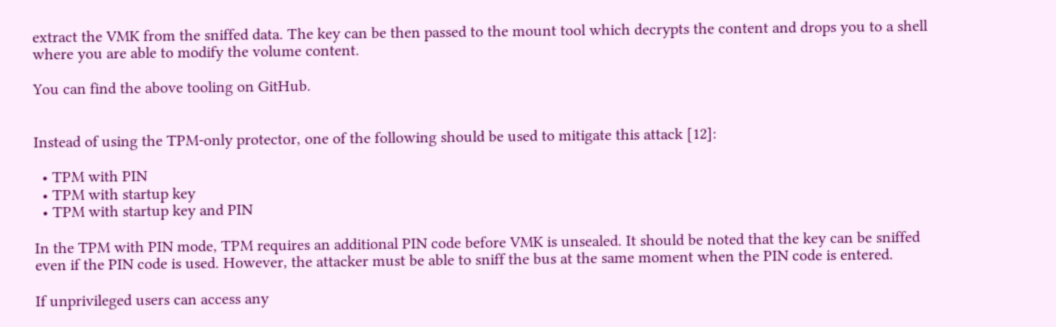extract the VMK from the sniffed data. The key can be then passed to the mount tool which decrypts the content and drops you to a shell where you are able to modify the volume content.

You can find the above tooling on GitHub.


Instead of using the TPM-only protector, one of the following should be used to mitigate this attack [12]:

  • TPM with PIN
  • TPM with startup key
  • TPM with startup key and PIN

In the TPM with PIN mode, TPM requires an additional PIN code before VMK is unsealed. It should be noted that the key can be sniffed even if the PIN code is used. However, the attacker must be able to sniff the bus at the same moment when the PIN code is entered.

If unprivileged users can access any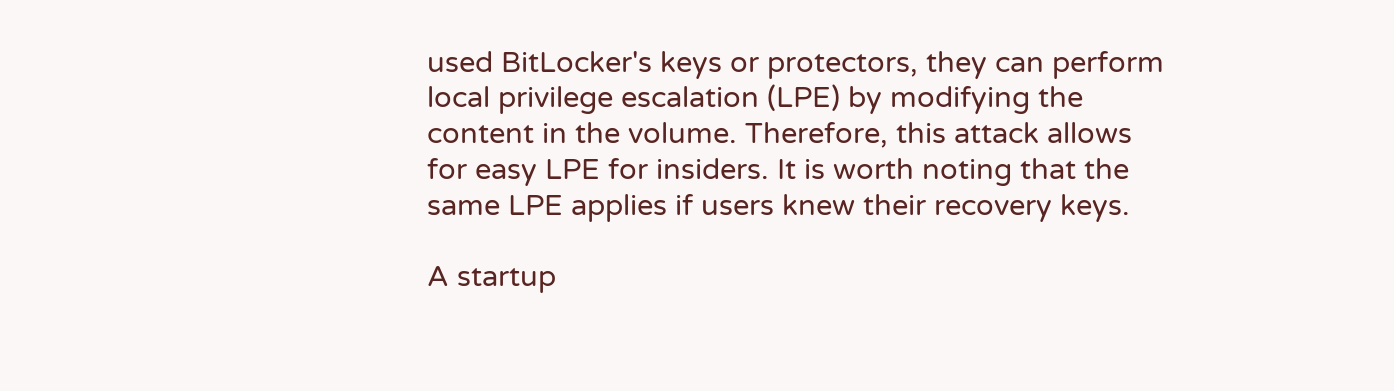used BitLocker's keys or protectors, they can perform local privilege escalation (LPE) by modifying the content in the volume. Therefore, this attack allows for easy LPE for insiders. It is worth noting that the same LPE applies if users knew their recovery keys.

A startup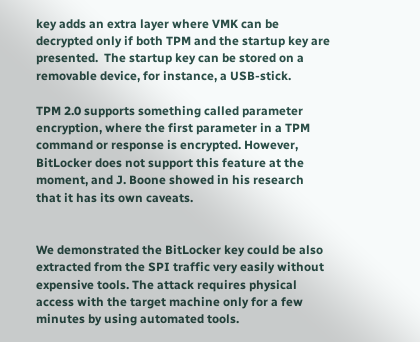key adds an extra layer where VMK can be decrypted only if both TPM and the startup key are presented.  The startup key can be stored on a removable device, for instance, a USB-stick.

TPM 2.0 supports something called parameter encryption, where the first parameter in a TPM command or response is encrypted. However, BitLocker does not support this feature at the moment, and J. Boone showed in his research that it has its own caveats.


We demonstrated the BitLocker key could be also extracted from the SPI traffic very easily without expensive tools. The attack requires physical access with the target machine only for a few minutes by using automated tools.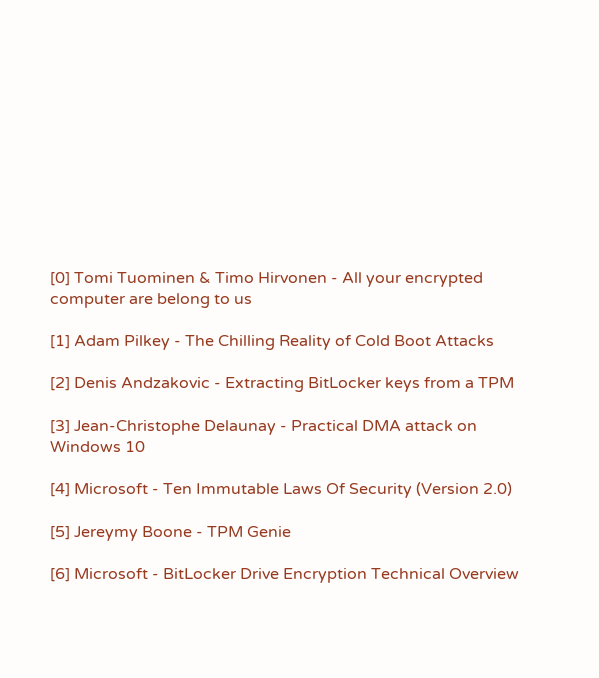[0] Tomi Tuominen & Timo Hirvonen - All your encrypted computer are belong to us

[1] Adam Pilkey - The Chilling Reality of Cold Boot Attacks

[2] Denis Andzakovic - Extracting BitLocker keys from a TPM

[3] Jean-Christophe Delaunay - Practical DMA attack on Windows 10

[4] Microsoft - Ten Immutable Laws Of Security (Version 2.0)

[5] Jereymy Boone - TPM Genie

[6] Microsoft - BitLocker Drive Encryption Technical Overview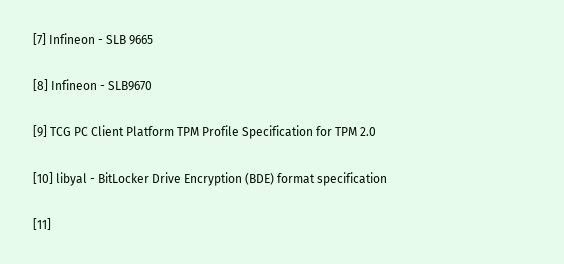[7] Infineon - SLB 9665

[8] Infineon - SLB9670

[9] TCG PC Client Platform TPM Profile Specification for TPM 2.0

[10] libyal - BitLocker Drive Encryption (BDE) format specification

[11]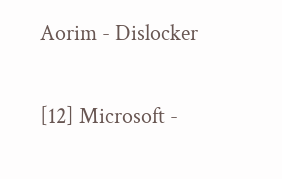Aorim - Dislocker

[12] Microsoft -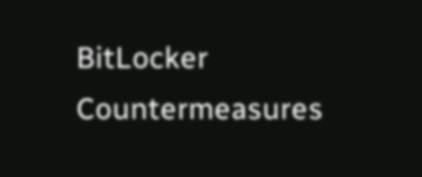BitLocker Countermeasures